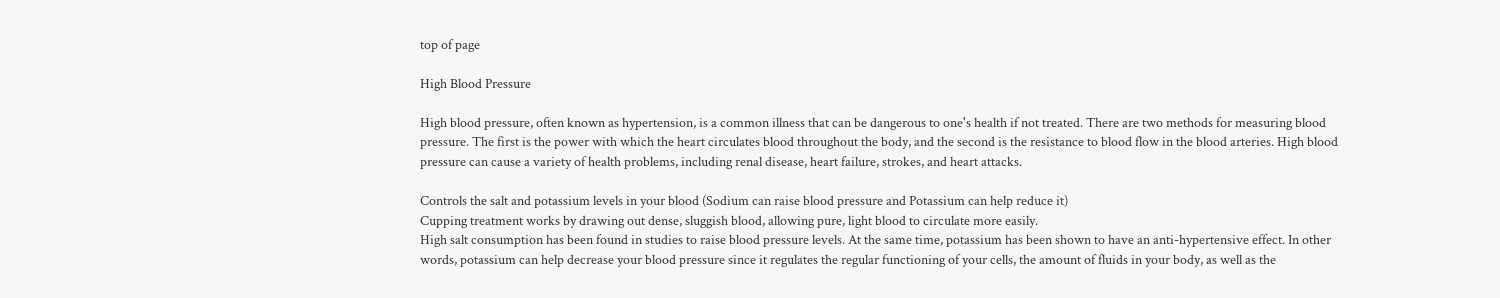top of page

High Blood Pressure

High blood pressure, often known as hypertension, is a common illness that can be dangerous to one's health if not treated. There are two methods for measuring blood pressure. The first is the power with which the heart circulates blood throughout the body, and the second is the resistance to blood flow in the blood arteries. High blood pressure can cause a variety of health problems, including renal disease, heart failure, strokes, and heart attacks.

Controls the salt and potassium levels in your blood (Sodium can raise blood pressure and Potassium can help reduce it)
Cupping treatment works by drawing out dense, sluggish blood, allowing pure, light blood to circulate more easily.
High salt consumption has been found in studies to raise blood pressure levels. At the same time, potassium has been shown to have an anti-hypertensive effect. In other words, potassium can help decrease your blood pressure since it regulates the regular functioning of your cells, the amount of fluids in your body, as well as the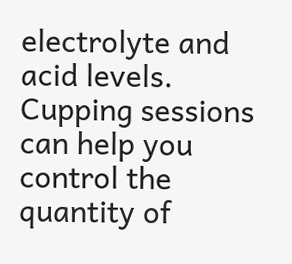electrolyte and acid levels. Cupping sessions can help you control the quantity of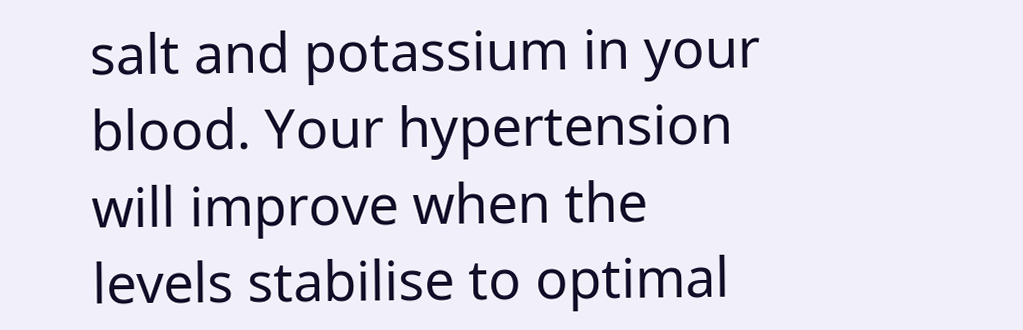salt and potassium in your blood. Your hypertension will improve when the levels stabilise to optimal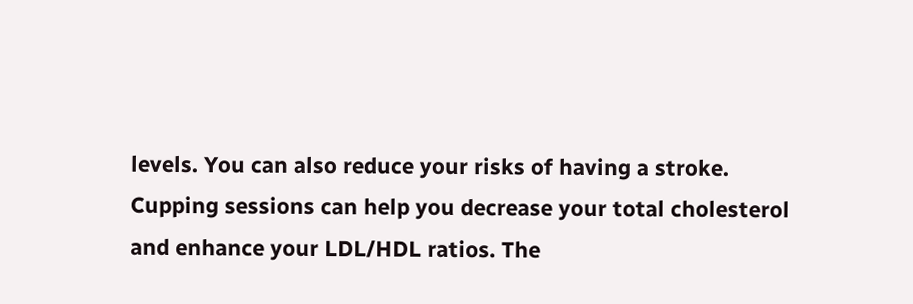levels. You can also reduce your risks of having a stroke.
Cupping sessions can help you decrease your total cholesterol and enhance your LDL/HDL ratios. The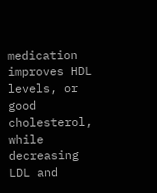medication improves HDL levels, or good cholesterol, while decreasing LDL and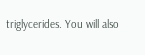triglycerides. You will also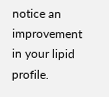notice an improvement in your lipid profile.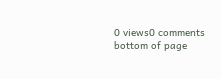0 views0 comments
bottom of page